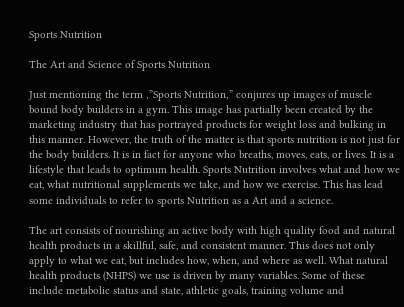Sports Nutrition

The Art and Science of Sports Nutrition

Just mentioning the term ‚”Sports Nutrition‚” conjures up images of muscle bound body builders in a gym. This image has partially been created by the marketing industry that has portrayed products for weight loss and bulking in this manner. However, the truth of the matter is that sports nutrition is not just for the body builders. It is in fact for anyone who breaths, moves, eats, or lives. It is a lifestyle that leads to optimum health. Sports Nutrition involves what and how we eat, what nutritional supplements we take, and how we exercise. This has lead some individuals to refer to sports Nutrition as a Art and a science.

The art consists of nourishing an active body with high quality food and natural health products in a skillful, safe, and consistent manner. This does not only apply to what we eat, but includes how, when, and where as well. What natural health products (NHPS) we use is driven by many variables. Some of these include metabolic status and state, athletic goals, training volume and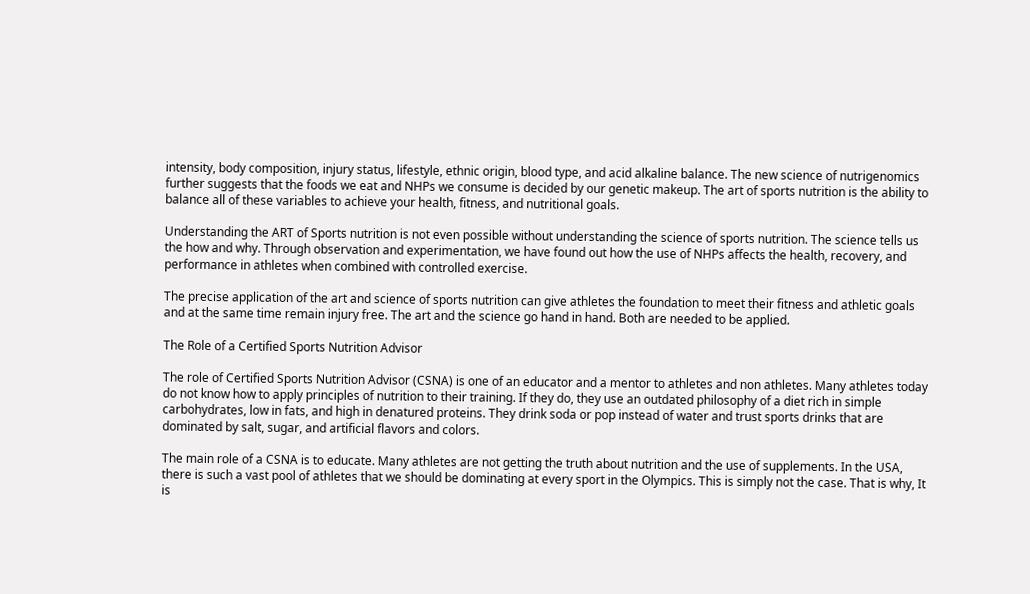intensity, body composition, injury status, lifestyle, ethnic origin, blood type, and acid alkaline balance. The new science of nutrigenomics further suggests that the foods we eat and NHPs we consume is decided by our genetic makeup. The art of sports nutrition is the ability to balance all of these variables to achieve your health, fitness, and nutritional goals.

Understanding the ART of Sports nutrition is not even possible without understanding the science of sports nutrition. The science tells us the how and why. Through observation and experimentation, we have found out how the use of NHPs affects the health, recovery, and performance in athletes when combined with controlled exercise.

The precise application of the art and science of sports nutrition can give athletes the foundation to meet their fitness and athletic goals and at the same time remain injury free. The art and the science go hand in hand. Both are needed to be applied.

The Role of a Certified Sports Nutrition Advisor

The role of Certified Sports Nutrition Advisor (CSNA) is one of an educator and a mentor to athletes and non athletes. Many athletes today do not know how to apply principles of nutrition to their training. If they do, they use an outdated philosophy of a diet rich in simple carbohydrates, low in fats, and high in denatured proteins. They drink soda or pop instead of water and trust sports drinks that are dominated by salt, sugar, and artificial flavors and colors.

The main role of a CSNA is to educate. Many athletes are not getting the truth about nutrition and the use of supplements. In the USA, there is such a vast pool of athletes that we should be dominating at every sport in the Olympics. This is simply not the case. That is why, It is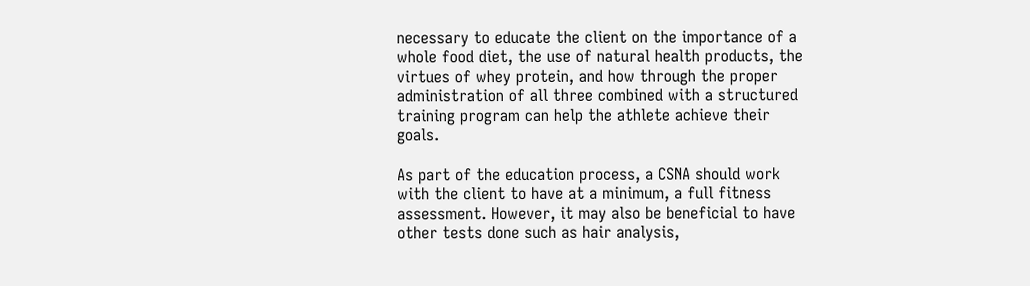necessary to educate the client on the importance of a whole food diet, the use of natural health products, the virtues of whey protein, and how through the proper administration of all three combined with a structured training program can help the athlete achieve their goals.

As part of the education process, a CSNA should work with the client to have at a minimum, a full fitness assessment. However, it may also be beneficial to have other tests done such as hair analysis,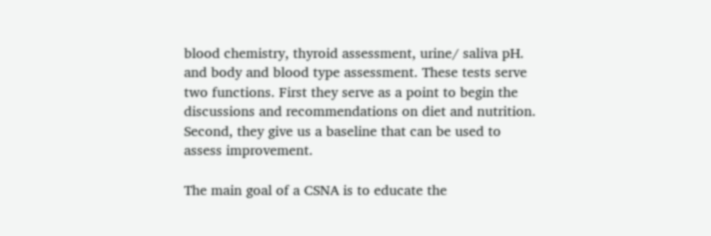blood chemistry, thyroid assessment, urine/ saliva pH. and body and blood type assessment. These tests serve two functions. First they serve as a point to begin the discussions and recommendations on diet and nutrition. Second, they give us a baseline that can be used to assess improvement.

The main goal of a CSNA is to educate the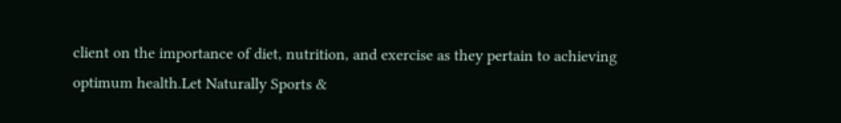client on the importance of diet, nutrition, and exercise as they pertain to achieving optimum health.Let Naturally Sports &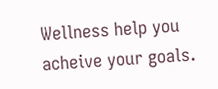Wellness help you acheive your goals.